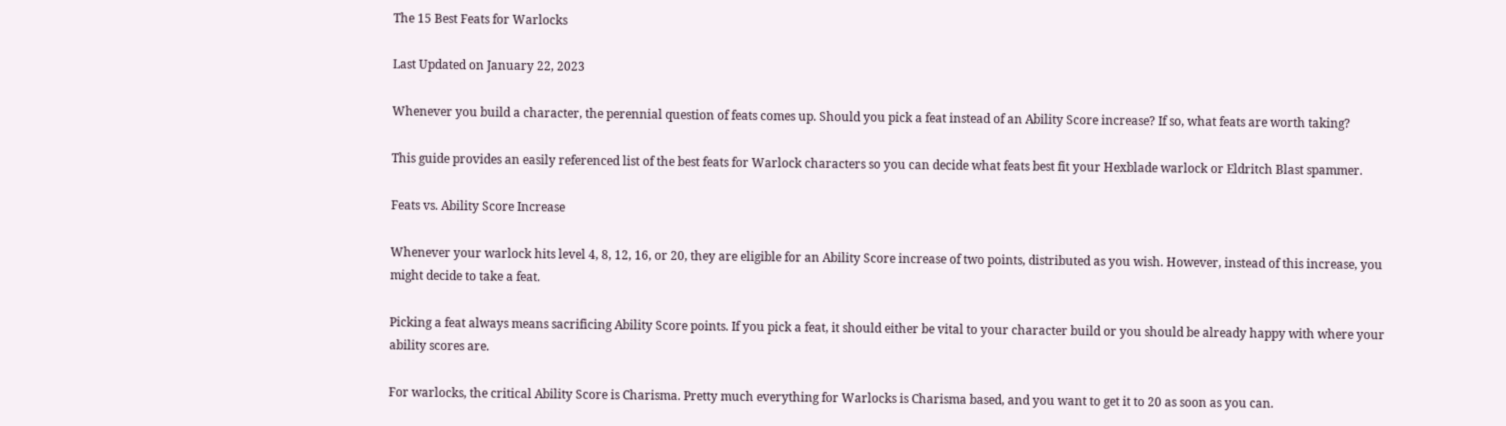The 15 Best Feats for Warlocks

Last Updated on January 22, 2023

Whenever you build a character, the perennial question of feats comes up. Should you pick a feat instead of an Ability Score increase? If so, what feats are worth taking?

This guide provides an easily referenced list of the best feats for Warlock characters so you can decide what feats best fit your Hexblade warlock or Eldritch Blast spammer.

Feats vs. Ability Score Increase

Whenever your warlock hits level 4, 8, 12, 16, or 20, they are eligible for an Ability Score increase of two points, distributed as you wish. However, instead of this increase, you might decide to take a feat.

Picking a feat always means sacrificing Ability Score points. If you pick a feat, it should either be vital to your character build or you should be already happy with where your ability scores are.

For warlocks, the critical Ability Score is Charisma. Pretty much everything for Warlocks is Charisma based, and you want to get it to 20 as soon as you can.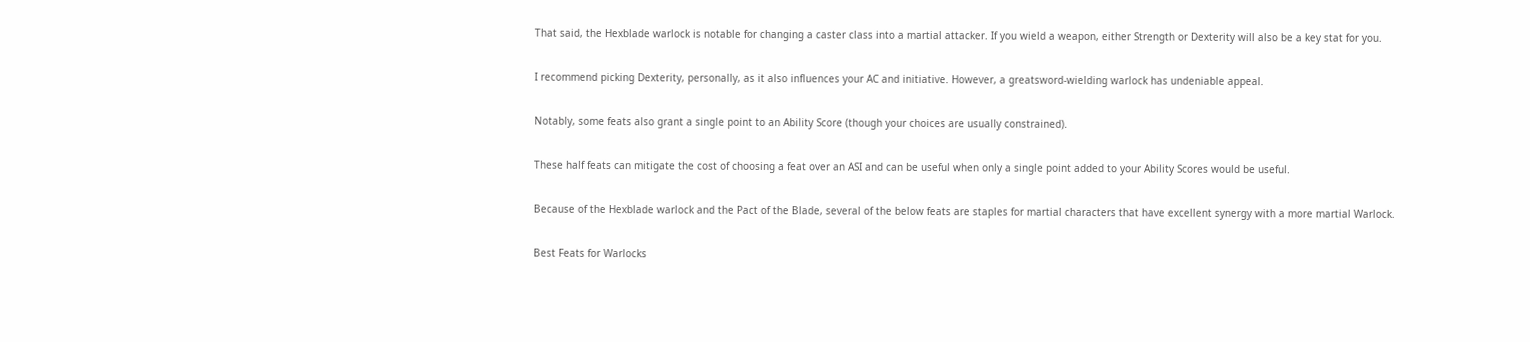That said, the Hexblade warlock is notable for changing a caster class into a martial attacker. If you wield a weapon, either Strength or Dexterity will also be a key stat for you.

I recommend picking Dexterity, personally, as it also influences your AC and initiative. However, a greatsword-wielding warlock has undeniable appeal.

Notably, some feats also grant a single point to an Ability Score (though your choices are usually constrained).

These half feats can mitigate the cost of choosing a feat over an ASI and can be useful when only a single point added to your Ability Scores would be useful.

Because of the Hexblade warlock and the Pact of the Blade, several of the below feats are staples for martial characters that have excellent synergy with a more martial Warlock.

Best Feats for Warlocks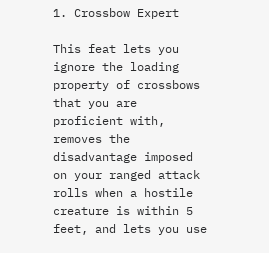1. Crossbow Expert

This feat lets you ignore the loading property of crossbows that you are proficient with, removes the disadvantage imposed on your ranged attack rolls when a hostile creature is within 5 feet, and lets you use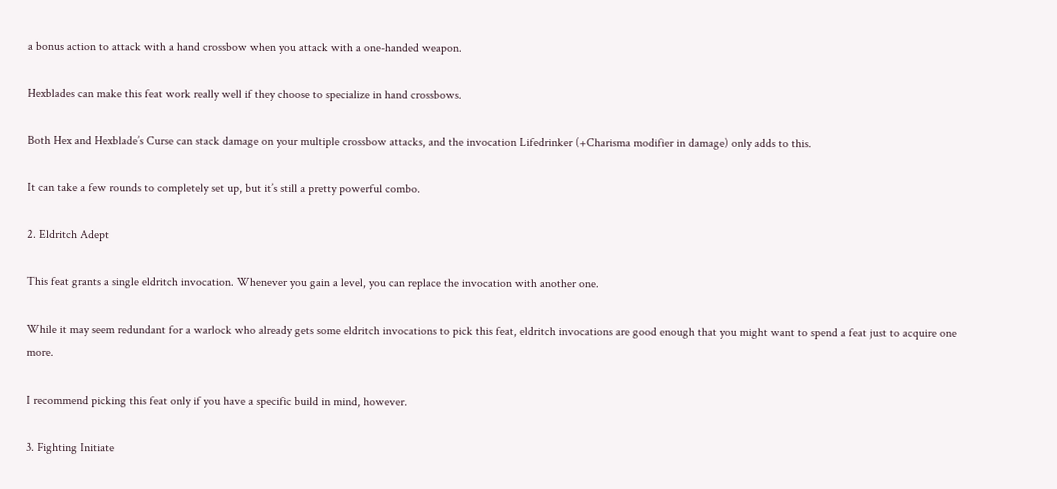a bonus action to attack with a hand crossbow when you attack with a one-handed weapon.

Hexblades can make this feat work really well if they choose to specialize in hand crossbows.

Both Hex and Hexblade’s Curse can stack damage on your multiple crossbow attacks, and the invocation Lifedrinker (+Charisma modifier in damage) only adds to this.

It can take a few rounds to completely set up, but it’s still a pretty powerful combo.

2. Eldritch Adept

This feat grants a single eldritch invocation. Whenever you gain a level, you can replace the invocation with another one.

While it may seem redundant for a warlock who already gets some eldritch invocations to pick this feat, eldritch invocations are good enough that you might want to spend a feat just to acquire one more.

I recommend picking this feat only if you have a specific build in mind, however.

3. Fighting Initiate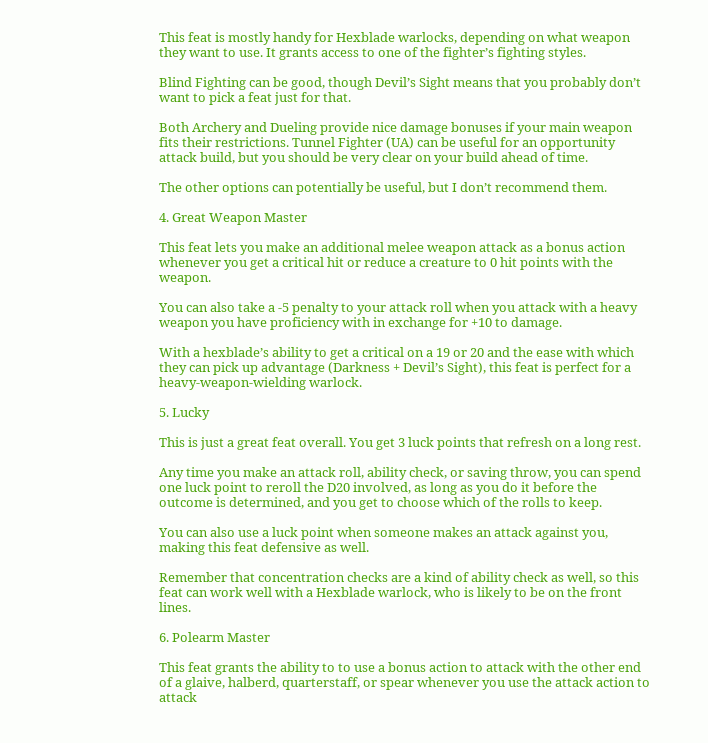This feat is mostly handy for Hexblade warlocks, depending on what weapon they want to use. It grants access to one of the fighter’s fighting styles.

Blind Fighting can be good, though Devil’s Sight means that you probably don’t want to pick a feat just for that.

Both Archery and Dueling provide nice damage bonuses if your main weapon fits their restrictions. Tunnel Fighter (UA) can be useful for an opportunity attack build, but you should be very clear on your build ahead of time.

The other options can potentially be useful, but I don’t recommend them.

4. Great Weapon Master

This feat lets you make an additional melee weapon attack as a bonus action whenever you get a critical hit or reduce a creature to 0 hit points with the weapon.

You can also take a -5 penalty to your attack roll when you attack with a heavy weapon you have proficiency with in exchange for +10 to damage.

With a hexblade’s ability to get a critical on a 19 or 20 and the ease with which they can pick up advantage (Darkness + Devil’s Sight), this feat is perfect for a heavy-weapon-wielding warlock.

5. Lucky

This is just a great feat overall. You get 3 luck points that refresh on a long rest.

Any time you make an attack roll, ability check, or saving throw, you can spend one luck point to reroll the D20 involved, as long as you do it before the outcome is determined, and you get to choose which of the rolls to keep.

You can also use a luck point when someone makes an attack against you, making this feat defensive as well.

Remember that concentration checks are a kind of ability check as well, so this feat can work well with a Hexblade warlock, who is likely to be on the front lines.

6. Polearm Master

This feat grants the ability to to use a bonus action to attack with the other end of a glaive, halberd, quarterstaff, or spear whenever you use the attack action to attack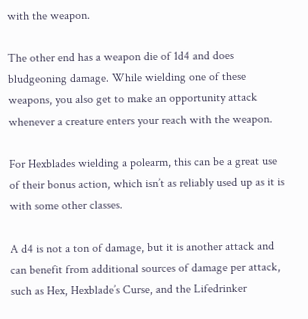with the weapon.

The other end has a weapon die of 1d4 and does bludgeoning damage. While wielding one of these weapons, you also get to make an opportunity attack whenever a creature enters your reach with the weapon.

For Hexblades wielding a polearm, this can be a great use of their bonus action, which isn’t as reliably used up as it is with some other classes.

A d4 is not a ton of damage, but it is another attack and can benefit from additional sources of damage per attack, such as Hex, Hexblade’s Curse, and the Lifedrinker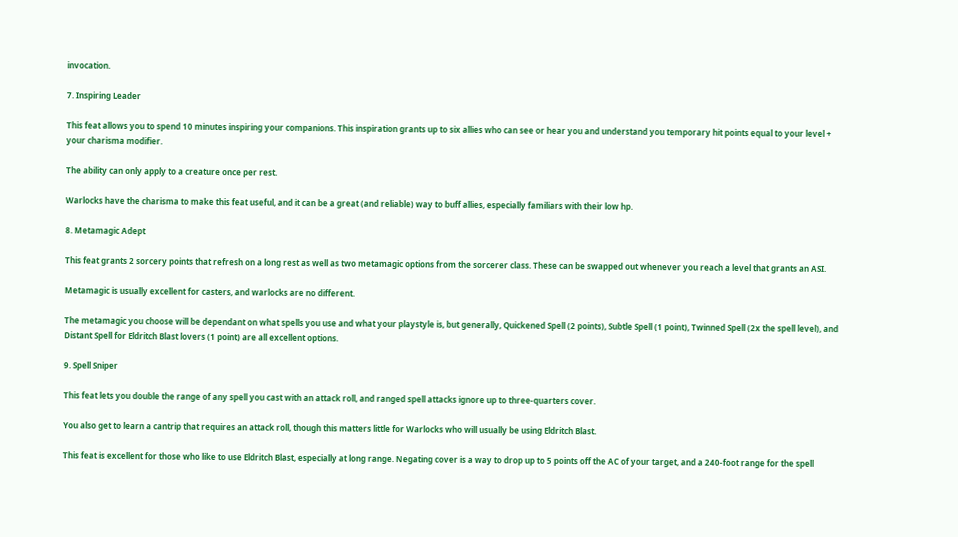invocation.

7. Inspiring Leader

This feat allows you to spend 10 minutes inspiring your companions. This inspiration grants up to six allies who can see or hear you and understand you temporary hit points equal to your level + your charisma modifier.

The ability can only apply to a creature once per rest.

Warlocks have the charisma to make this feat useful, and it can be a great (and reliable) way to buff allies, especially familiars with their low hp.

8. Metamagic Adept

This feat grants 2 sorcery points that refresh on a long rest as well as two metamagic options from the sorcerer class. These can be swapped out whenever you reach a level that grants an ASI.

Metamagic is usually excellent for casters, and warlocks are no different.

The metamagic you choose will be dependant on what spells you use and what your playstyle is, but generally, Quickened Spell (2 points), Subtle Spell (1 point), Twinned Spell (2x the spell level), and Distant Spell for Eldritch Blast lovers (1 point) are all excellent options.

9. Spell Sniper

This feat lets you double the range of any spell you cast with an attack roll, and ranged spell attacks ignore up to three-quarters cover.

You also get to learn a cantrip that requires an attack roll, though this matters little for Warlocks who will usually be using Eldritch Blast.

This feat is excellent for those who like to use Eldritch Blast, especially at long range. Negating cover is a way to drop up to 5 points off the AC of your target, and a 240-foot range for the spell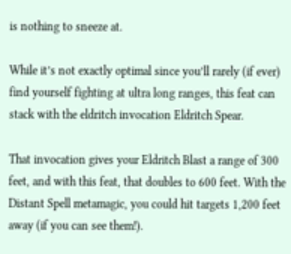is nothing to sneeze at.

While it’s not exactly optimal since you’ll rarely (if ever) find yourself fighting at ultra long ranges, this feat can stack with the eldritch invocation Eldritch Spear.

That invocation gives your Eldritch Blast a range of 300 feet, and with this feat, that doubles to 600 feet. With the Distant Spell metamagic, you could hit targets 1,200 feet away (if you can see them!).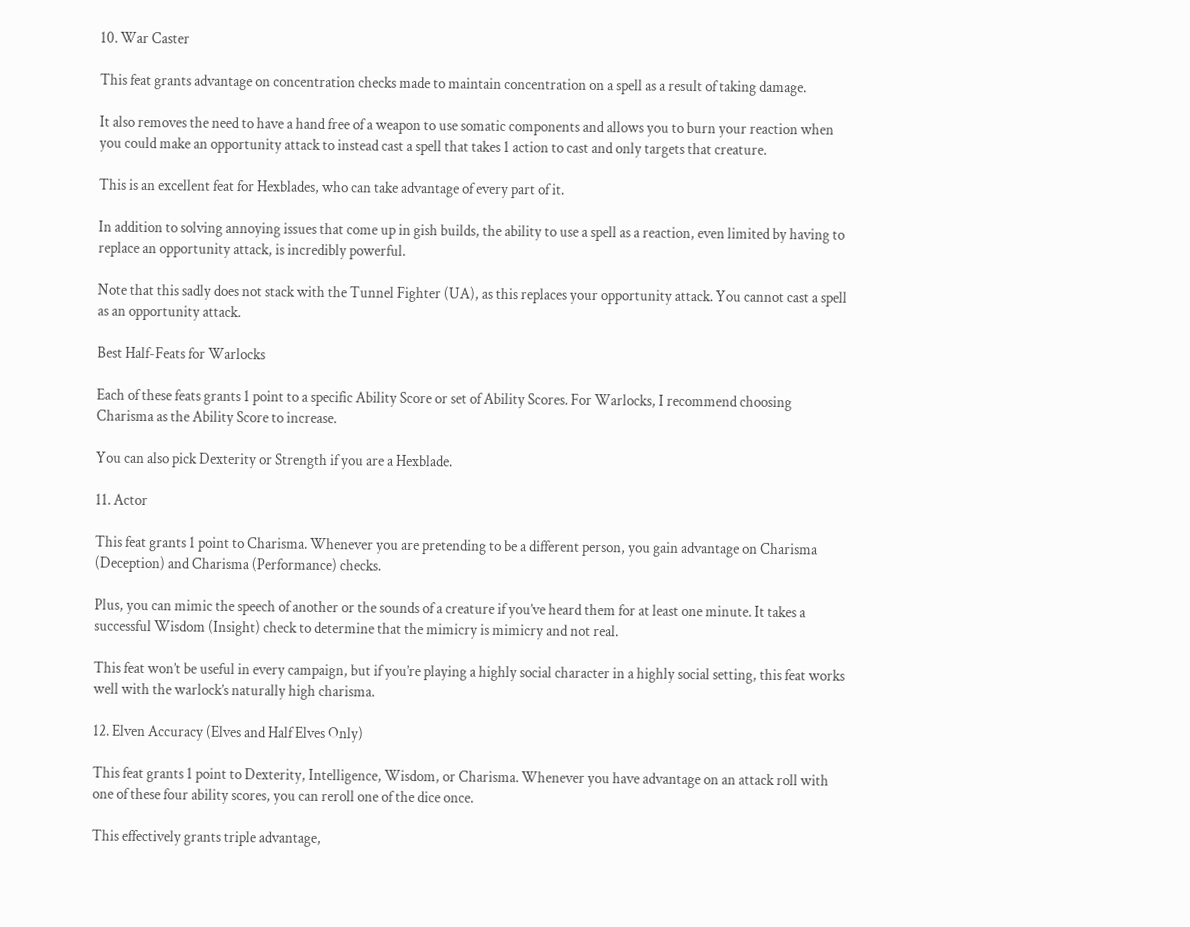10. War Caster

This feat grants advantage on concentration checks made to maintain concentration on a spell as a result of taking damage.

It also removes the need to have a hand free of a weapon to use somatic components and allows you to burn your reaction when you could make an opportunity attack to instead cast a spell that takes 1 action to cast and only targets that creature.

This is an excellent feat for Hexblades, who can take advantage of every part of it.

In addition to solving annoying issues that come up in gish builds, the ability to use a spell as a reaction, even limited by having to replace an opportunity attack, is incredibly powerful.

Note that this sadly does not stack with the Tunnel Fighter (UA), as this replaces your opportunity attack. You cannot cast a spell as an opportunity attack.

Best Half-Feats for Warlocks

Each of these feats grants 1 point to a specific Ability Score or set of Ability Scores. For Warlocks, I recommend choosing Charisma as the Ability Score to increase.

You can also pick Dexterity or Strength if you are a Hexblade.

11. Actor

This feat grants 1 point to Charisma. Whenever you are pretending to be a different person, you gain advantage on Charisma (Deception) and Charisma (Performance) checks.

Plus, you can mimic the speech of another or the sounds of a creature if you’ve heard them for at least one minute. It takes a successful Wisdom (Insight) check to determine that the mimicry is mimicry and not real.

This feat won’t be useful in every campaign, but if you’re playing a highly social character in a highly social setting, this feat works well with the warlock’s naturally high charisma.

12. Elven Accuracy (Elves and Half Elves Only)

This feat grants 1 point to Dexterity, Intelligence, Wisdom, or Charisma. Whenever you have advantage on an attack roll with one of these four ability scores, you can reroll one of the dice once.

This effectively grants triple advantage,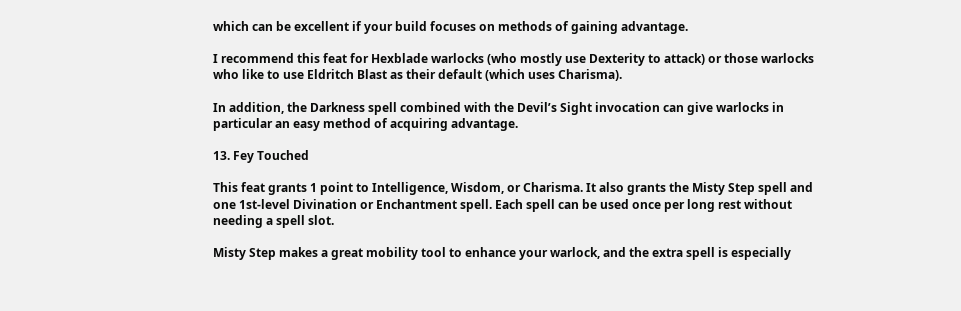which can be excellent if your build focuses on methods of gaining advantage.

I recommend this feat for Hexblade warlocks (who mostly use Dexterity to attack) or those warlocks who like to use Eldritch Blast as their default (which uses Charisma).

In addition, the Darkness spell combined with the Devil’s Sight invocation can give warlocks in particular an easy method of acquiring advantage.

13. Fey Touched

This feat grants 1 point to Intelligence, Wisdom, or Charisma. It also grants the Misty Step spell and one 1st-level Divination or Enchantment spell. Each spell can be used once per long rest without needing a spell slot.

Misty Step makes a great mobility tool to enhance your warlock, and the extra spell is especially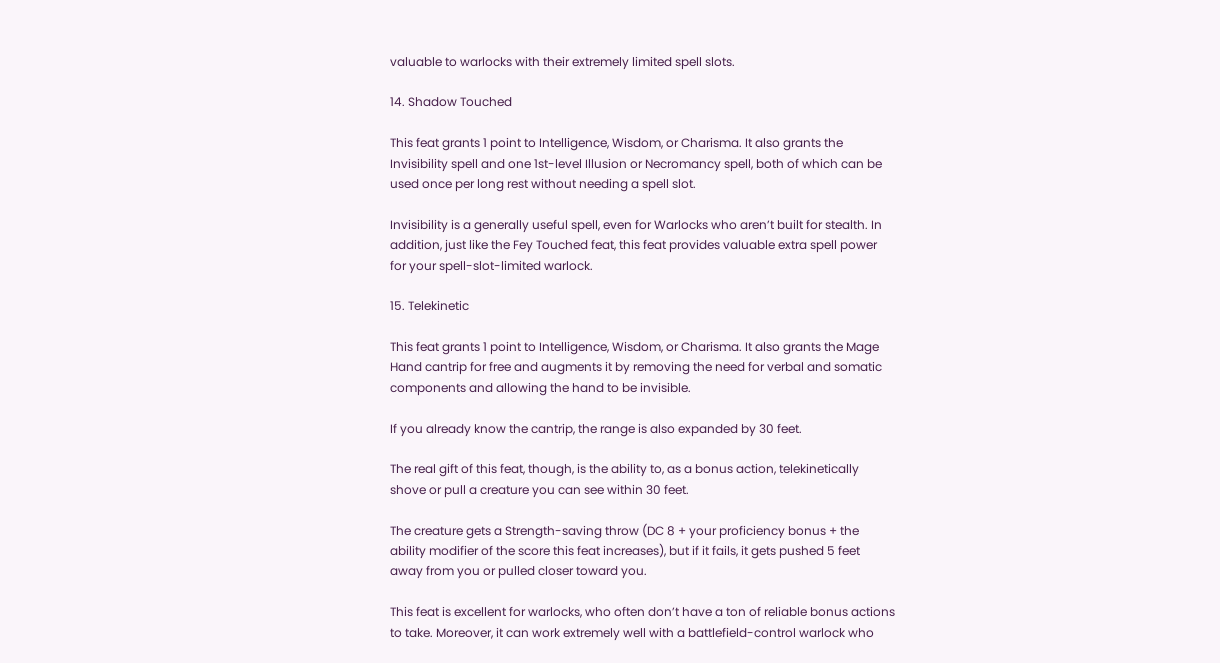valuable to warlocks with their extremely limited spell slots.

14. Shadow Touched

This feat grants 1 point to Intelligence, Wisdom, or Charisma. It also grants the Invisibility spell and one 1st-level Illusion or Necromancy spell, both of which can be used once per long rest without needing a spell slot.

Invisibility is a generally useful spell, even for Warlocks who aren’t built for stealth. In addition, just like the Fey Touched feat, this feat provides valuable extra spell power for your spell-slot-limited warlock.

15. Telekinetic

This feat grants 1 point to Intelligence, Wisdom, or Charisma. It also grants the Mage Hand cantrip for free and augments it by removing the need for verbal and somatic components and allowing the hand to be invisible.

If you already know the cantrip, the range is also expanded by 30 feet.

The real gift of this feat, though, is the ability to, as a bonus action, telekinetically shove or pull a creature you can see within 30 feet.

The creature gets a Strength-saving throw (DC 8 + your proficiency bonus + the ability modifier of the score this feat increases), but if it fails, it gets pushed 5 feet away from you or pulled closer toward you.

This feat is excellent for warlocks, who often don’t have a ton of reliable bonus actions to take. Moreover, it can work extremely well with a battlefield-control warlock who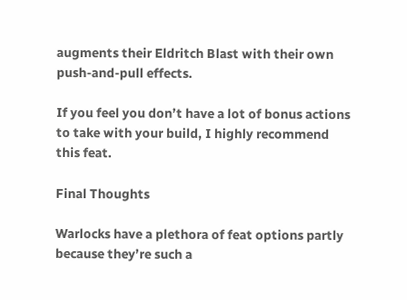augments their Eldritch Blast with their own push-and-pull effects.

If you feel you don’t have a lot of bonus actions to take with your build, I highly recommend this feat.

Final Thoughts

Warlocks have a plethora of feat options partly because they’re such a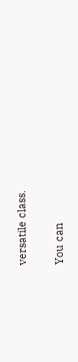versatile class.

You can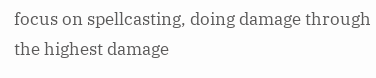focus on spellcasting, doing damage through the highest damage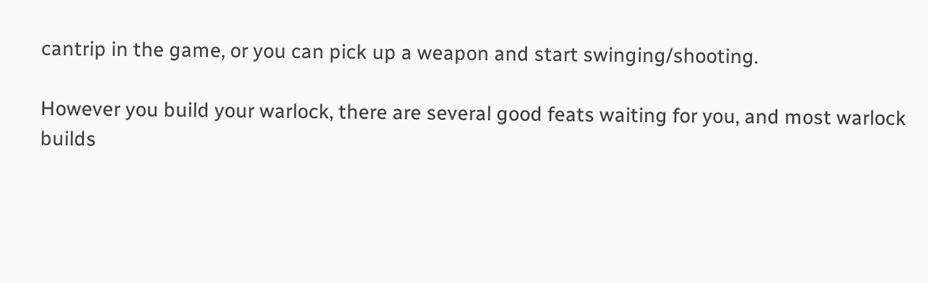cantrip in the game, or you can pick up a weapon and start swinging/shooting.

However you build your warlock, there are several good feats waiting for you, and most warlock builds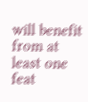will benefit from at least one feat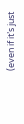(even if it’s just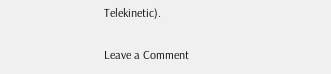Telekinetic).

Leave a Comment